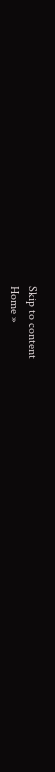Skip to content
Home »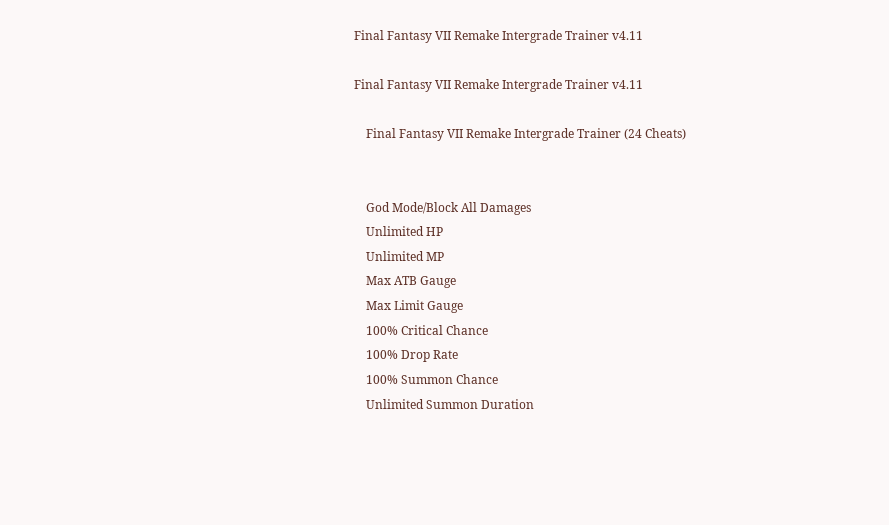Final Fantasy VII Remake Intergrade Trainer v4.11

Final Fantasy VII Remake Intergrade Trainer v4.11

    Final Fantasy VII Remake Intergrade Trainer (24 Cheats)


    God Mode/Block All Damages
    Unlimited HP
    Unlimited MP
    Max ATB Gauge
    Max Limit Gauge
    100% Critical Chance
    100% Drop Rate
    100% Summon Chance
    Unlimited Summon Duration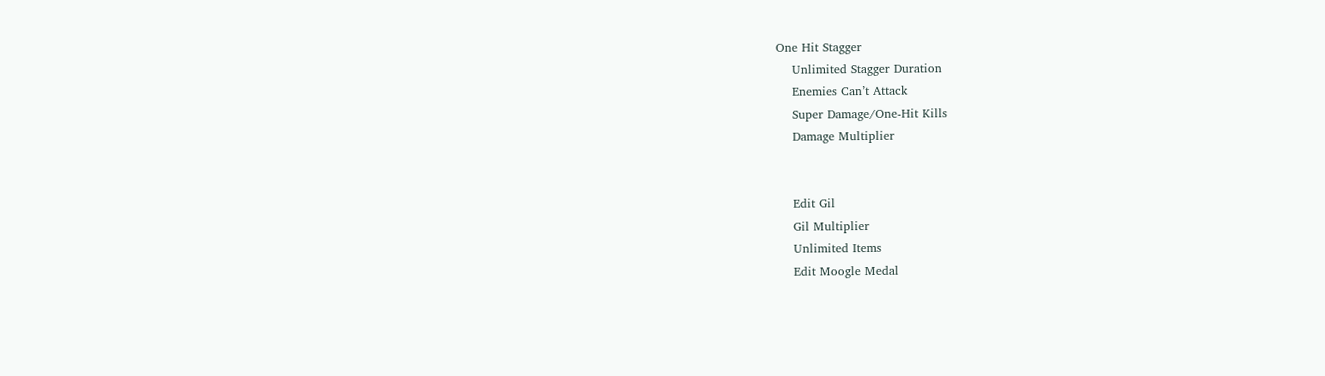One Hit Stagger
    Unlimited Stagger Duration
    Enemies Can’t Attack
    Super Damage/One-Hit Kills
    Damage Multiplier


    Edit Gil
    Gil Multiplier
    Unlimited Items
    Edit Moogle Medal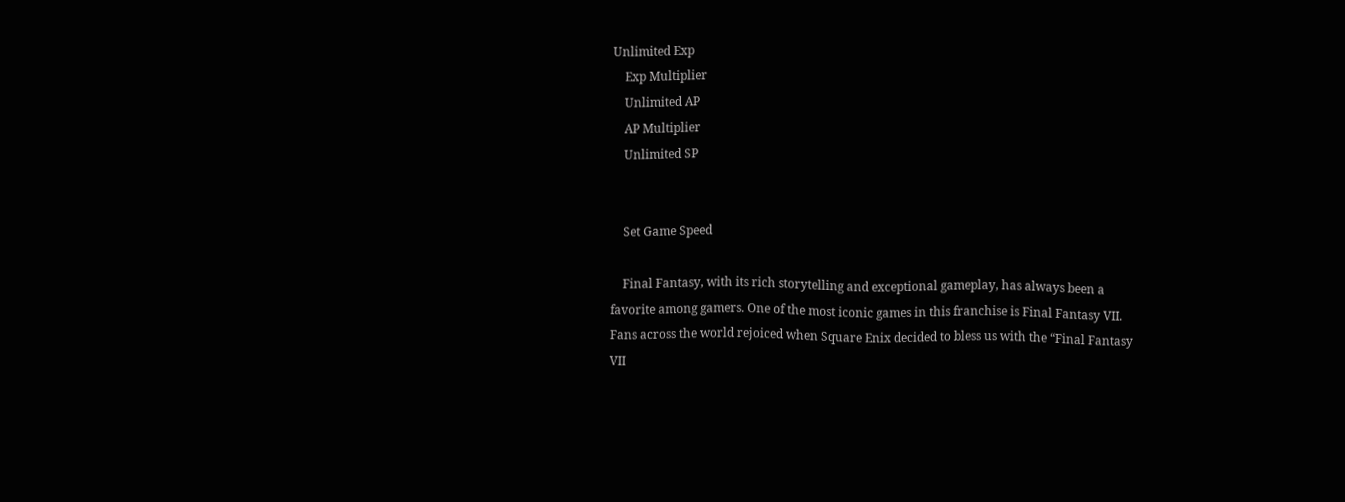Unlimited Exp
    Exp Multiplier
    Unlimited AP
    AP Multiplier
    Unlimited SP


    Set Game Speed

    Final Fantasy, with its rich storytelling and exceptional gameplay, has always been a favorite among gamers. One of the most iconic games in this franchise is Final Fantasy VII. Fans across the world rejoiced when Square Enix decided to bless us with the “Final Fantasy VII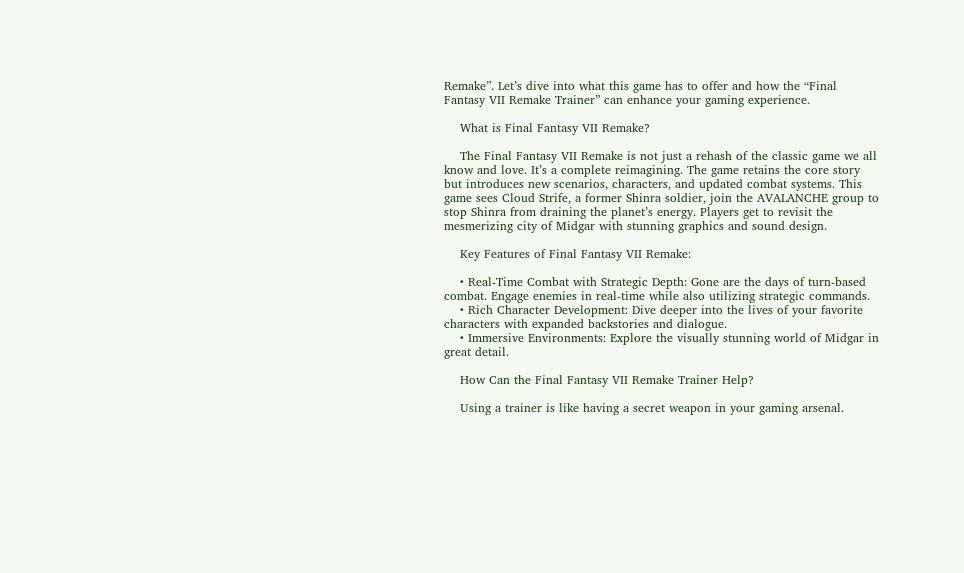Remake”. Let’s dive into what this game has to offer and how the “Final Fantasy VII Remake Trainer” can enhance your gaming experience.

    What is Final Fantasy VII Remake?

    The Final Fantasy VII Remake is not just a rehash of the classic game we all know and love. It’s a complete reimagining. The game retains the core story but introduces new scenarios, characters, and updated combat systems. This game sees Cloud Strife, a former Shinra soldier, join the AVALANCHE group to stop Shinra from draining the planet’s energy. Players get to revisit the mesmerizing city of Midgar with stunning graphics and sound design.

    Key Features of Final Fantasy VII Remake:

    • Real-Time Combat with Strategic Depth: Gone are the days of turn-based combat. Engage enemies in real-time while also utilizing strategic commands.
    • Rich Character Development: Dive deeper into the lives of your favorite characters with expanded backstories and dialogue.
    • Immersive Environments: Explore the visually stunning world of Midgar in great detail.

    How Can the Final Fantasy VII Remake Trainer Help?

    Using a trainer is like having a secret weapon in your gaming arsenal.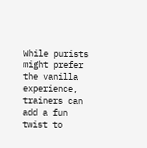While purists might prefer the vanilla experience, trainers can add a fun twist to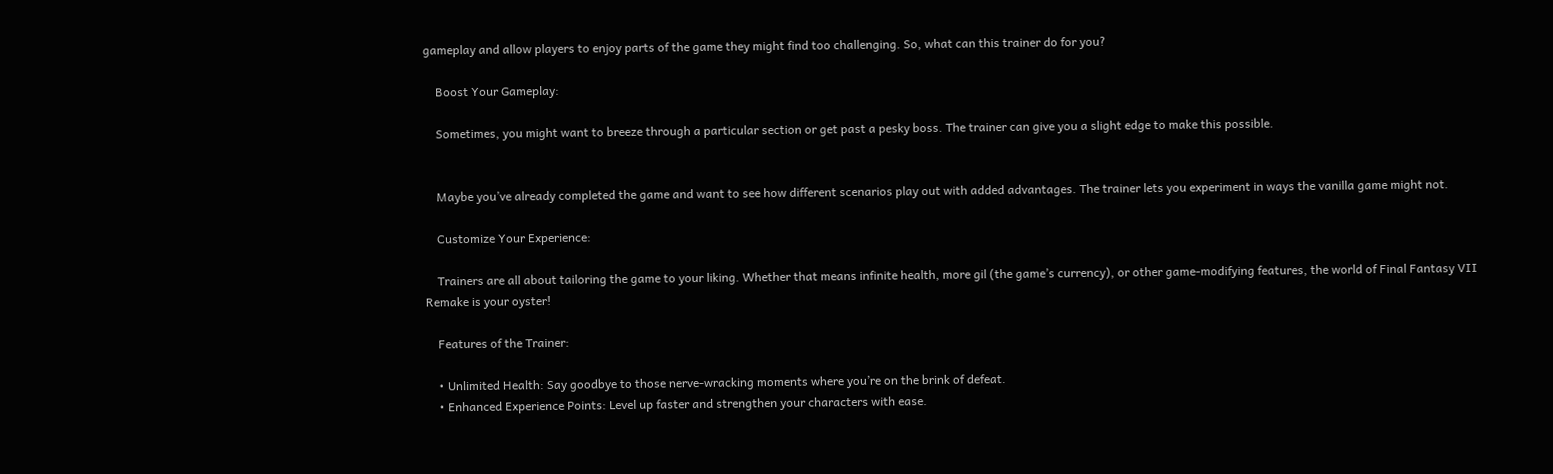gameplay and allow players to enjoy parts of the game they might find too challenging. So, what can this trainer do for you?

    Boost Your Gameplay:

    Sometimes, you might want to breeze through a particular section or get past a pesky boss. The trainer can give you a slight edge to make this possible.


    Maybe you’ve already completed the game and want to see how different scenarios play out with added advantages. The trainer lets you experiment in ways the vanilla game might not.

    Customize Your Experience:

    Trainers are all about tailoring the game to your liking. Whether that means infinite health, more gil (the game’s currency), or other game-modifying features, the world of Final Fantasy VII Remake is your oyster!

    Features of the Trainer:

    • Unlimited Health: Say goodbye to those nerve-wracking moments where you’re on the brink of defeat.
    • Enhanced Experience Points: Level up faster and strengthen your characters with ease.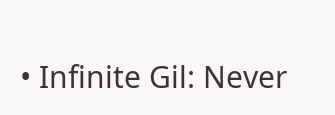• Infinite Gil: Never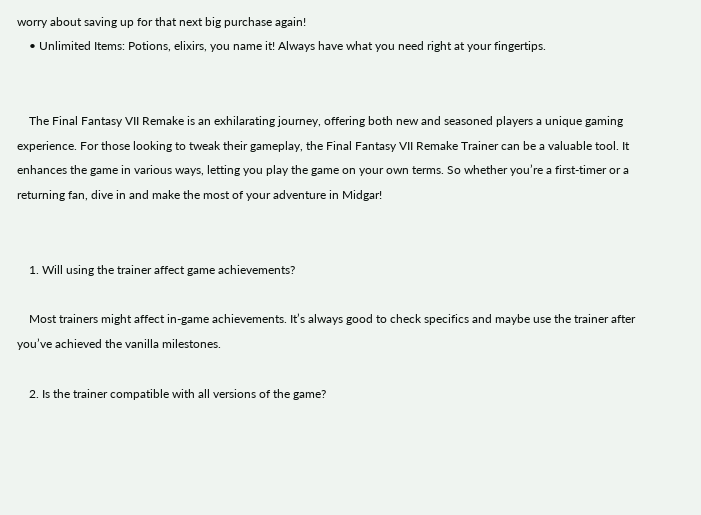worry about saving up for that next big purchase again!
    • Unlimited Items: Potions, elixirs, you name it! Always have what you need right at your fingertips.


    The Final Fantasy VII Remake is an exhilarating journey, offering both new and seasoned players a unique gaming experience. For those looking to tweak their gameplay, the Final Fantasy VII Remake Trainer can be a valuable tool. It enhances the game in various ways, letting you play the game on your own terms. So whether you’re a first-timer or a returning fan, dive in and make the most of your adventure in Midgar!


    1. Will using the trainer affect game achievements?

    Most trainers might affect in-game achievements. It’s always good to check specifics and maybe use the trainer after you’ve achieved the vanilla milestones.

    2. Is the trainer compatible with all versions of the game?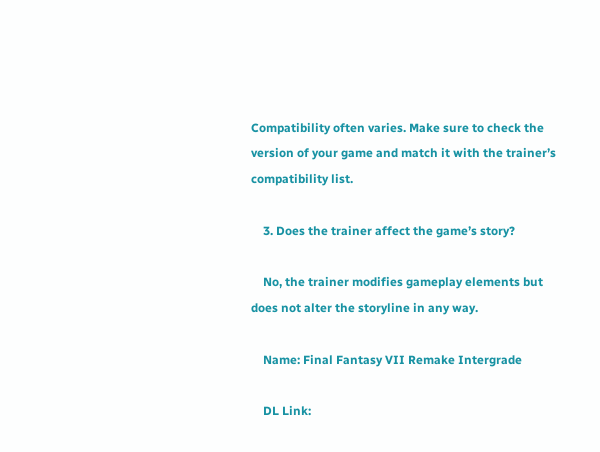Compatibility often varies. Make sure to check the version of your game and match it with the trainer’s compatibility list.

    3. Does the trainer affect the game’s story?

    No, the trainer modifies gameplay elements but does not alter the storyline in any way.

    Name: Final Fantasy VII Remake Intergrade

    DL Link: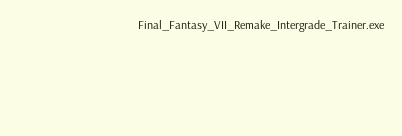Final_Fantasy_VII_Remake_Intergrade_Trainer.exe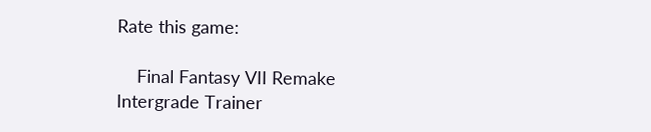Rate this game:

    Final Fantasy VII Remake Intergrade Trainer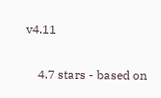v4.11

    4.7 stars - based on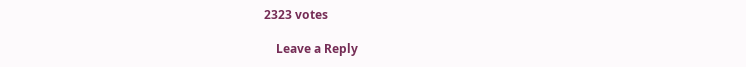2323 votes

    Leave a Reply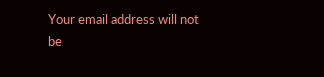Your email address will not be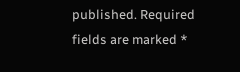published. Required fields are marked *